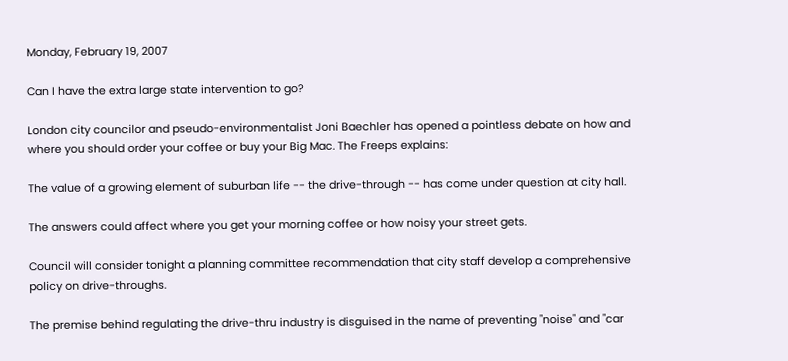Monday, February 19, 2007

Can I have the extra large state intervention to go?

London city councilor and pseudo-environmentalist Joni Baechler has opened a pointless debate on how and where you should order your coffee or buy your Big Mac. The Freeps explains:

The value of a growing element of suburban life -- the drive-through -- has come under question at city hall.

The answers could affect where you get your morning coffee or how noisy your street gets.

Council will consider tonight a planning committee recommendation that city staff develop a comprehensive policy on drive-throughs.

The premise behind regulating the drive-thru industry is disguised in the name of preventing "noise" and "car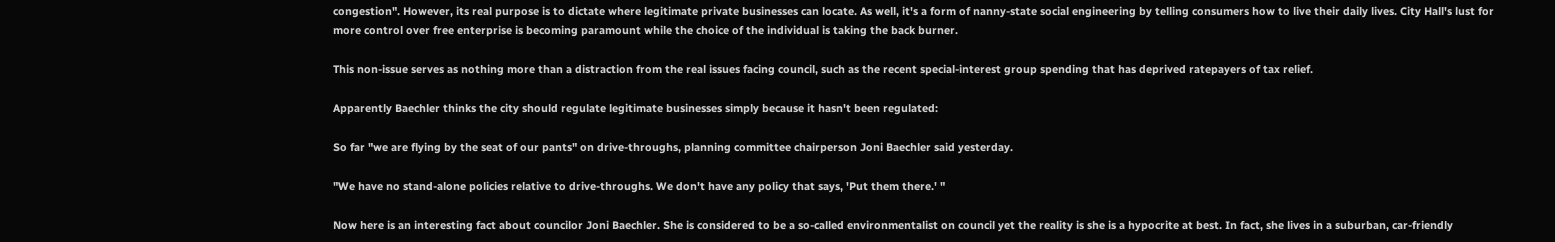congestion". However, its real purpose is to dictate where legitimate private businesses can locate. As well, it's a form of nanny-state social engineering by telling consumers how to live their daily lives. City Hall's lust for more control over free enterprise is becoming paramount while the choice of the individual is taking the back burner.

This non-issue serves as nothing more than a distraction from the real issues facing council, such as the recent special-interest group spending that has deprived ratepayers of tax relief.

Apparently Baechler thinks the city should regulate legitimate businesses simply because it hasn't been regulated:

So far "we are flying by the seat of our pants" on drive-throughs, planning committee chairperson Joni Baechler said yesterday.

"We have no stand-alone policies relative to drive-throughs. We don't have any policy that says, 'Put them there.' "

Now here is an interesting fact about councilor Joni Baechler. She is considered to be a so-called environmentalist on council yet the reality is she is a hypocrite at best. In fact, she lives in a suburban, car-friendly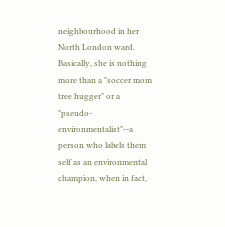neighbourhood in her North London ward. Basically, she is nothing more than a "soccer mom tree hugger" or a "pseudo-environmentalist"--a person who labels them self as an environmental champion, when in fact,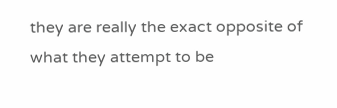they are really the exact opposite of what they attempt to be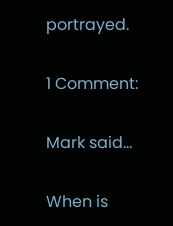portrayed.

1 Comment:

Mark said...

When is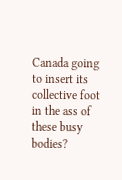Canada going to insert its collective foot in the ass of these busy bodies?